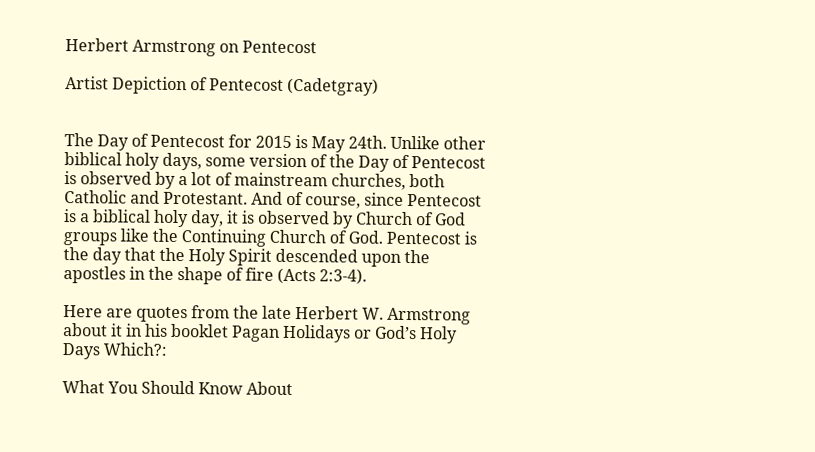Herbert Armstrong on Pentecost

Artist Depiction of Pentecost (Cadetgray)


The Day of Pentecost for 2015 is May 24th. Unlike other biblical holy days, some version of the Day of Pentecost is observed by a lot of mainstream churches, both Catholic and Protestant. And of course, since Pentecost is a biblical holy day, it is observed by Church of God groups like the Continuing Church of God. Pentecost is the day that the Holy Spirit descended upon the apostles in the shape of fire (Acts 2:3-4).

Here are quotes from the late Herbert W. Armstrong about it in his booklet Pagan Holidays or God’s Holy Days Which?:

What You Should Know About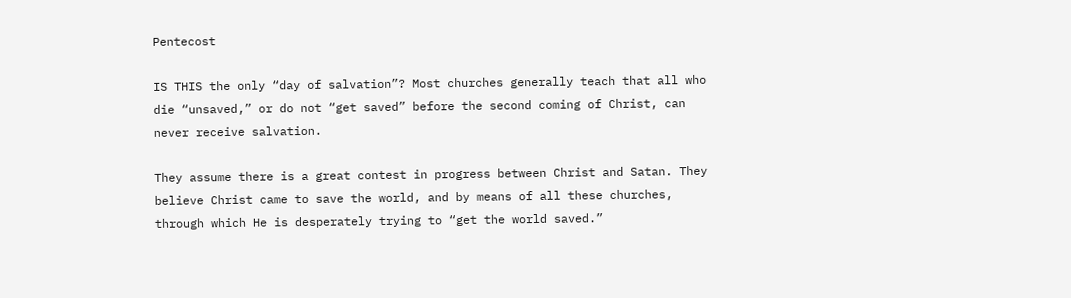Pentecost

IS THIS the only “day of salvation”? Most churches generally teach that all who die “unsaved,” or do not “get saved” before the second coming of Christ, can never receive salvation.

They assume there is a great contest in progress between Christ and Satan. They believe Christ came to save the world, and by means of all these churches, through which He is desperately trying to “get the world saved.”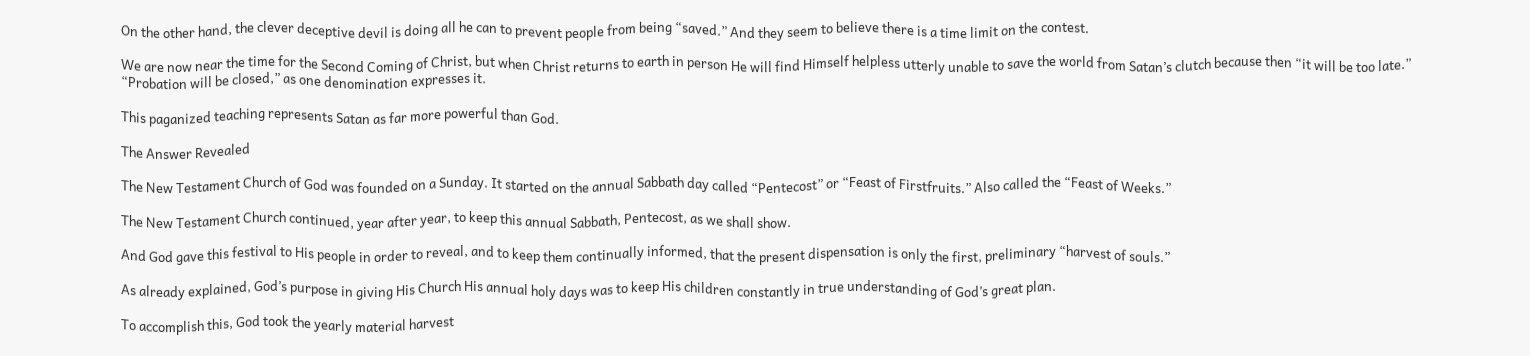On the other hand, the clever deceptive devil is doing all he can to prevent people from being “saved.” And they seem to believe there is a time limit on the contest.

We are now near the time for the Second Coming of Christ, but when Christ returns to earth in person He will find Himself helpless utterly unable to save the world from Satan’s clutch because then “it will be too late.” “Probation will be closed,” as one denomination expresses it.

This paganized teaching represents Satan as far more powerful than God.

The Answer Revealed

The New Testament Church of God was founded on a Sunday. It started on the annual Sabbath day called “Pentecost” or “Feast of Firstfruits.” Also called the “Feast of Weeks.”

The New Testament Church continued, year after year, to keep this annual Sabbath, Pentecost, as we shall show.

And God gave this festival to His people in order to reveal, and to keep them continually informed, that the present dispensation is only the first, preliminary “harvest of souls.”

As already explained, God’s purpose in giving His Church His annual holy days was to keep His children constantly in true understanding of God’s great plan.

To accomplish this, God took the yearly material harvest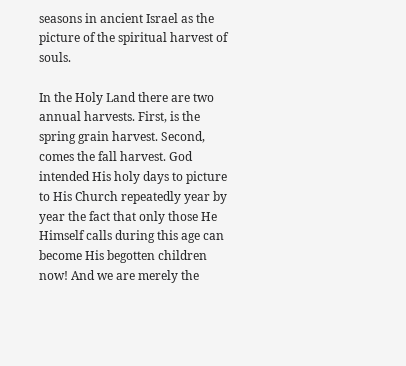seasons in ancient Israel as the picture of the spiritual harvest of souls.

In the Holy Land there are two annual harvests. First, is the spring grain harvest. Second, comes the fall harvest. God intended His holy days to picture to His Church repeatedly year by year the fact that only those He Himself calls during this age can become His begotten children now! And we are merely the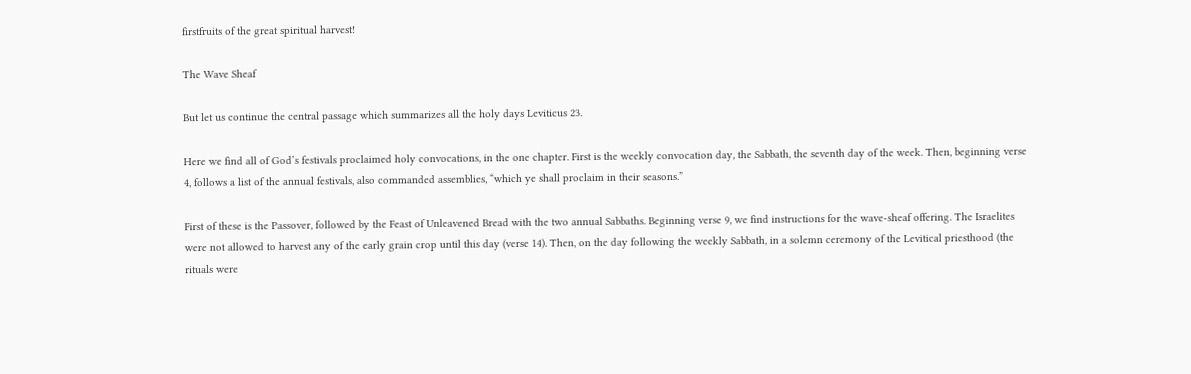firstfruits of the great spiritual harvest!

The Wave Sheaf

But let us continue the central passage which summarizes all the holy days Leviticus 23.

Here we find all of God’s festivals proclaimed holy convocations, in the one chapter. First is the weekly convocation day, the Sabbath, the seventh day of the week. Then, beginning verse 4, follows a list of the annual festivals, also commanded assemblies, “which ye shall proclaim in their seasons.”

First of these is the Passover, followed by the Feast of Unleavened Bread with the two annual Sabbaths. Beginning verse 9, we find instructions for the wave-sheaf offering. The Israelites were not allowed to harvest any of the early grain crop until this day (verse 14). Then, on the day following the weekly Sabbath, in a solemn ceremony of the Levitical priesthood (the rituals were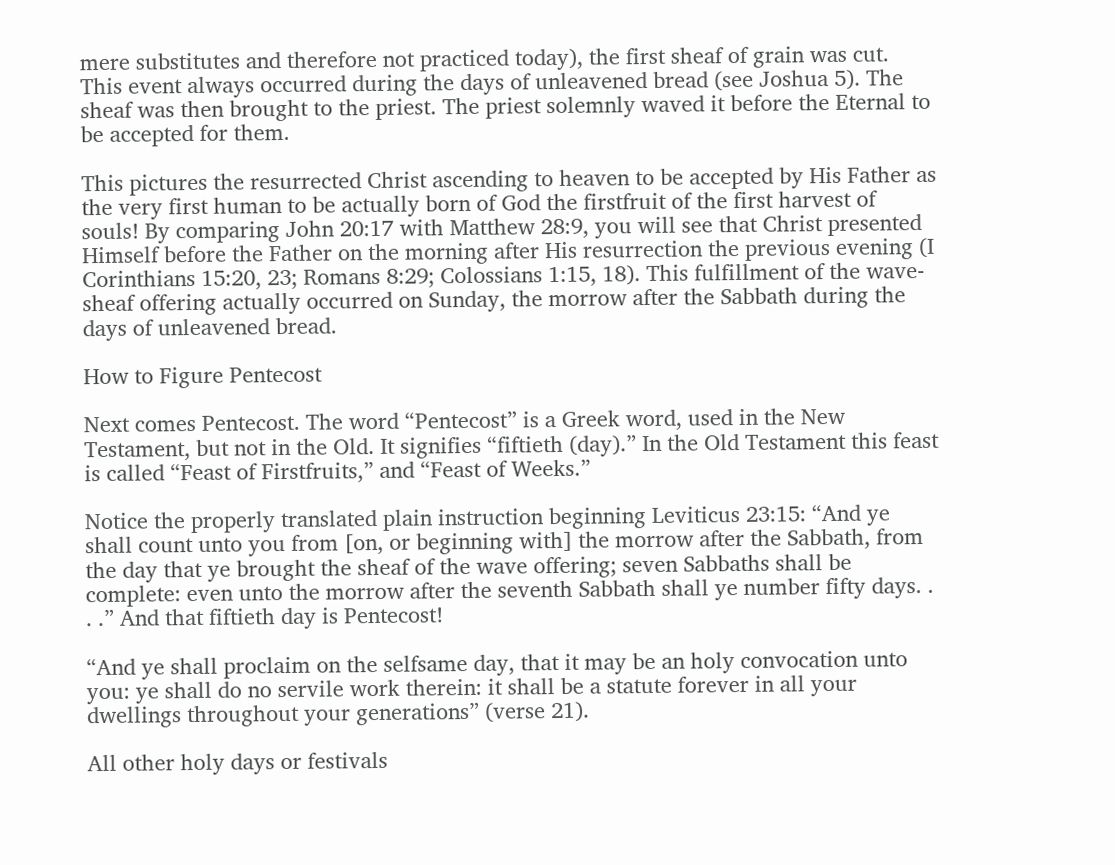mere substitutes and therefore not practiced today), the first sheaf of grain was cut. This event always occurred during the days of unleavened bread (see Joshua 5). The sheaf was then brought to the priest. The priest solemnly waved it before the Eternal to be accepted for them.

This pictures the resurrected Christ ascending to heaven to be accepted by His Father as the very first human to be actually born of God the firstfruit of the first harvest of souls! By comparing John 20:17 with Matthew 28:9, you will see that Christ presented Himself before the Father on the morning after His resurrection the previous evening (I Corinthians 15:20, 23; Romans 8:29; Colossians 1:15, 18). This fulfillment of the wave-sheaf offering actually occurred on Sunday, the morrow after the Sabbath during the days of unleavened bread.

How to Figure Pentecost

Next comes Pentecost. The word “Pentecost” is a Greek word, used in the New Testament, but not in the Old. It signifies “fiftieth (day).” In the Old Testament this feast is called “Feast of Firstfruits,” and “Feast of Weeks.”

Notice the properly translated plain instruction beginning Leviticus 23:15: “And ye shall count unto you from [on, or beginning with] the morrow after the Sabbath, from the day that ye brought the sheaf of the wave offering; seven Sabbaths shall be complete: even unto the morrow after the seventh Sabbath shall ye number fifty days. . . .” And that fiftieth day is Pentecost!

“And ye shall proclaim on the selfsame day, that it may be an holy convocation unto you: ye shall do no servile work therein: it shall be a statute forever in all your dwellings throughout your generations” (verse 21).

All other holy days or festivals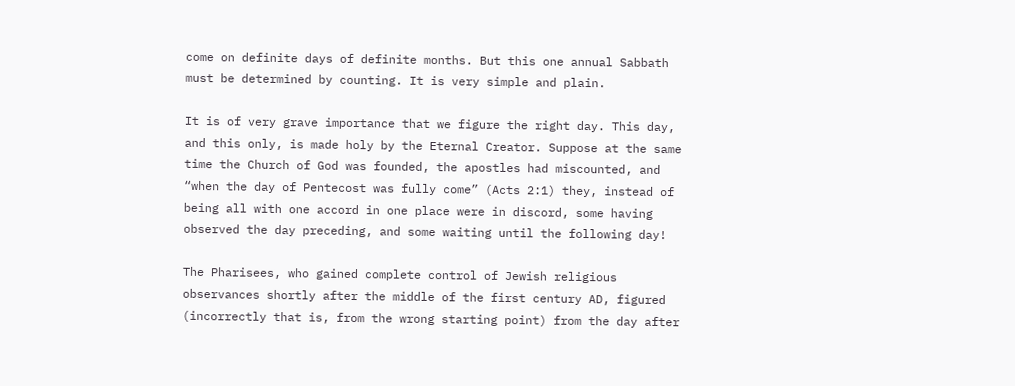come on definite days of definite months. But this one annual Sabbath must be determined by counting. It is very simple and plain.

It is of very grave importance that we figure the right day. This day, and this only, is made holy by the Eternal Creator. Suppose at the same time the Church of God was founded, the apostles had miscounted, and “when the day of Pentecost was fully come” (Acts 2:1) they, instead of being all with one accord in one place were in discord, some having observed the day preceding, and some waiting until the following day!

The Pharisees, who gained complete control of Jewish religious observances shortly after the middle of the first century AD, figured (incorrectly that is, from the wrong starting point) from the day after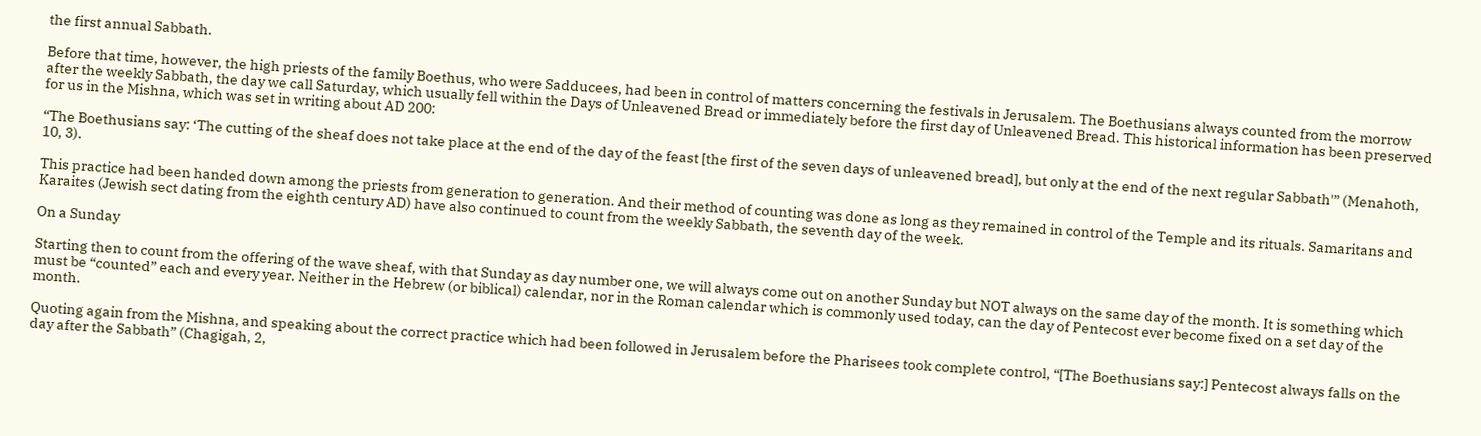the first annual Sabbath.

Before that time, however, the high priests of the family Boethus, who were Sadducees, had been in control of matters concerning the festivals in Jerusalem. The Boethusians always counted from the morrow after the weekly Sabbath, the day we call Saturday, which usually fell within the Days of Unleavened Bread or immediately before the first day of Unleavened Bread. This historical information has been preserved for us in the Mishna, which was set in writing about AD 200:

“The Boethusians say: ‘The cutting of the sheaf does not take place at the end of the day of the feast [the first of the seven days of unleavened bread], but only at the end of the next regular Sabbath'” (Menahoth, 10, 3).

This practice had been handed down among the priests from generation to generation. And their method of counting was done as long as they remained in control of the Temple and its rituals. Samaritans and Karaites (Jewish sect dating from the eighth century AD) have also continued to count from the weekly Sabbath, the seventh day of the week.

On a Sunday

Starting then to count from the offering of the wave sheaf, with that Sunday as day number one, we will always come out on another Sunday but NOT always on the same day of the month. It is something which must be “counted” each and every year. Neither in the Hebrew (or biblical) calendar, nor in the Roman calendar which is commonly used today, can the day of Pentecost ever become fixed on a set day of the month.

Quoting again from the Mishna, and speaking about the correct practice which had been followed in Jerusalem before the Pharisees took complete control, “[The Boethusians say:] Pentecost always falls on the day after the Sabbath” (Chagigah, 2,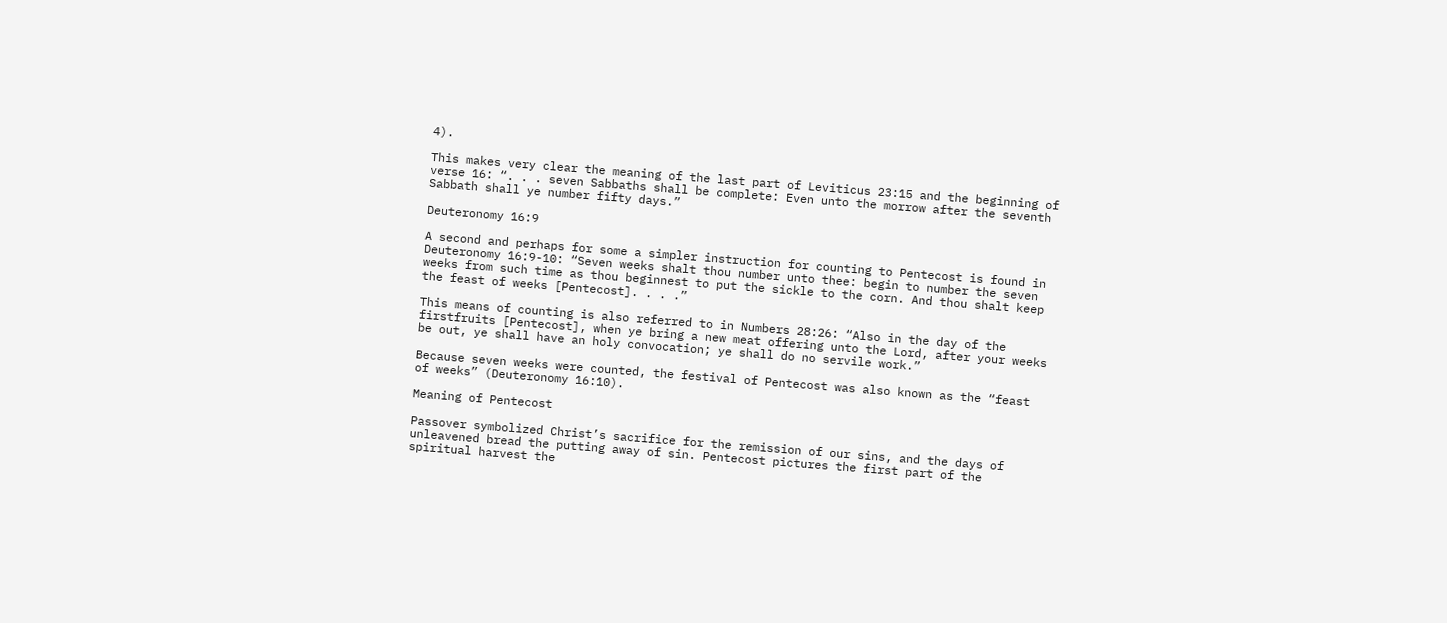4).

This makes very clear the meaning of the last part of Leviticus 23:15 and the beginning of verse 16: “. . . seven Sabbaths shall be complete: Even unto the morrow after the seventh Sabbath shall ye number fifty days.”

Deuteronomy 16:9

A second and perhaps for some a simpler instruction for counting to Pentecost is found in Deuteronomy 16:9-10: “Seven weeks shalt thou number unto thee: begin to number the seven weeks from such time as thou beginnest to put the sickle to the corn. And thou shalt keep the feast of weeks [Pentecost]. . . .”

This means of counting is also referred to in Numbers 28:26: “Also in the day of the firstfruits [Pentecost], when ye bring a new meat offering unto the Lord, after your weeks be out, ye shall have an holy convocation; ye shall do no servile work.”

Because seven weeks were counted, the festival of Pentecost was also known as the “feast of weeks” (Deuteronomy 16:10).

Meaning of Pentecost

Passover symbolized Christ’s sacrifice for the remission of our sins, and the days of unleavened bread the putting away of sin. Pentecost pictures the first part of the spiritual harvest the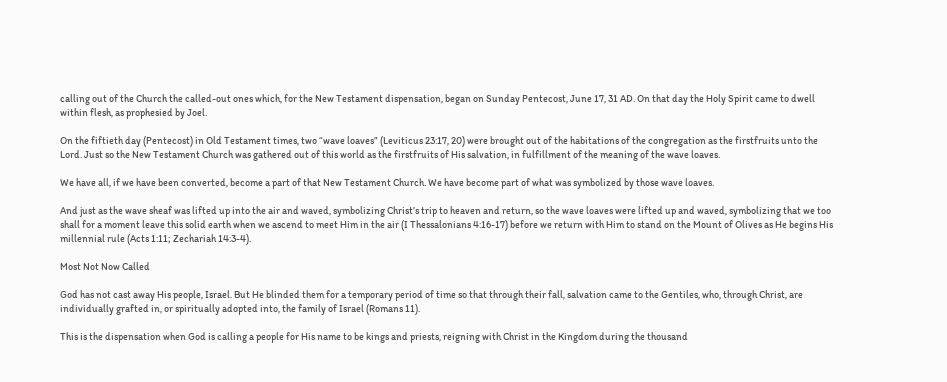calling out of the Church the called-out ones which, for the New Testament dispensation, began on Sunday Pentecost, June 17, 31 AD. On that day the Holy Spirit came to dwell within flesh, as prophesied by Joel.

On the fiftieth day (Pentecost) in Old Testament times, two “wave loaves” (Leviticus 23:17, 20) were brought out of the habitations of the congregation as the firstfruits unto the Lord. Just so the New Testament Church was gathered out of this world as the firstfruits of His salvation, in fulfillment of the meaning of the wave loaves.

We have all, if we have been converted, become a part of that New Testament Church. We have become part of what was symbolized by those wave loaves.

And just as the wave sheaf was lifted up into the air and waved, symbolizing Christ’s trip to heaven and return, so the wave loaves were lifted up and waved, symbolizing that we too shall for a moment leave this solid earth when we ascend to meet Him in the air (I Thessalonians 4:16-17) before we return with Him to stand on the Mount of Olives as He begins His millennial rule (Acts 1:11; Zechariah 14:3-4).

Most Not Now Called

God has not cast away His people, Israel. But He blinded them for a temporary period of time so that through their fall, salvation came to the Gentiles, who, through Christ, are individually grafted in, or spiritually adopted into, the family of Israel (Romans 11).

This is the dispensation when God is calling a people for His name to be kings and priests, reigning with Christ in the Kingdom during the thousand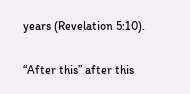years (Revelation 5:10).

“After this” after this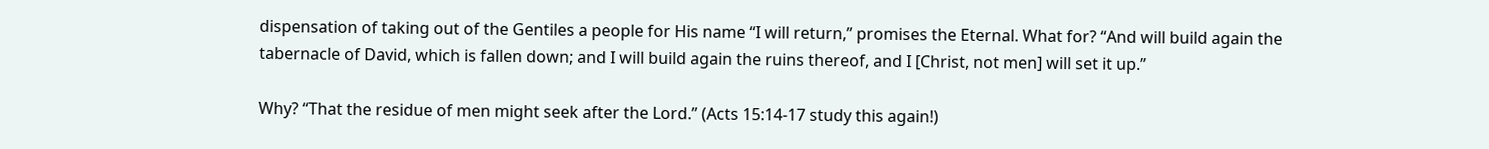dispensation of taking out of the Gentiles a people for His name “I will return,” promises the Eternal. What for? “And will build again the tabernacle of David, which is fallen down; and I will build again the ruins thereof, and I [Christ, not men] will set it up.”

Why? “That the residue of men might seek after the Lord.” (Acts 15:14-17 study this again!)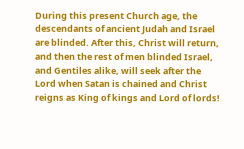During this present Church age, the descendants of ancient Judah and Israel are blinded. After this, Christ will return, and then the rest of men blinded Israel, and Gentiles alike, will seek after the Lord when Satan is chained and Christ reigns as King of kings and Lord of lords!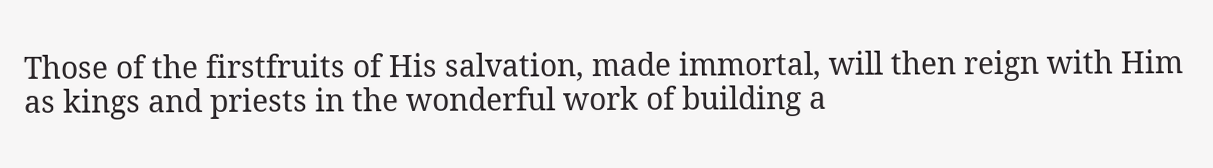Those of the firstfruits of His salvation, made immortal, will then reign with Him as kings and priests in the wonderful work of building a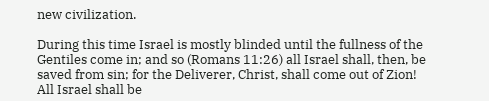new civilization.

During this time Israel is mostly blinded until the fullness of the Gentiles come in; and so (Romans 11:26) all Israel shall, then, be saved from sin; for the Deliverer, Christ, shall come out of Zion! All Israel shall be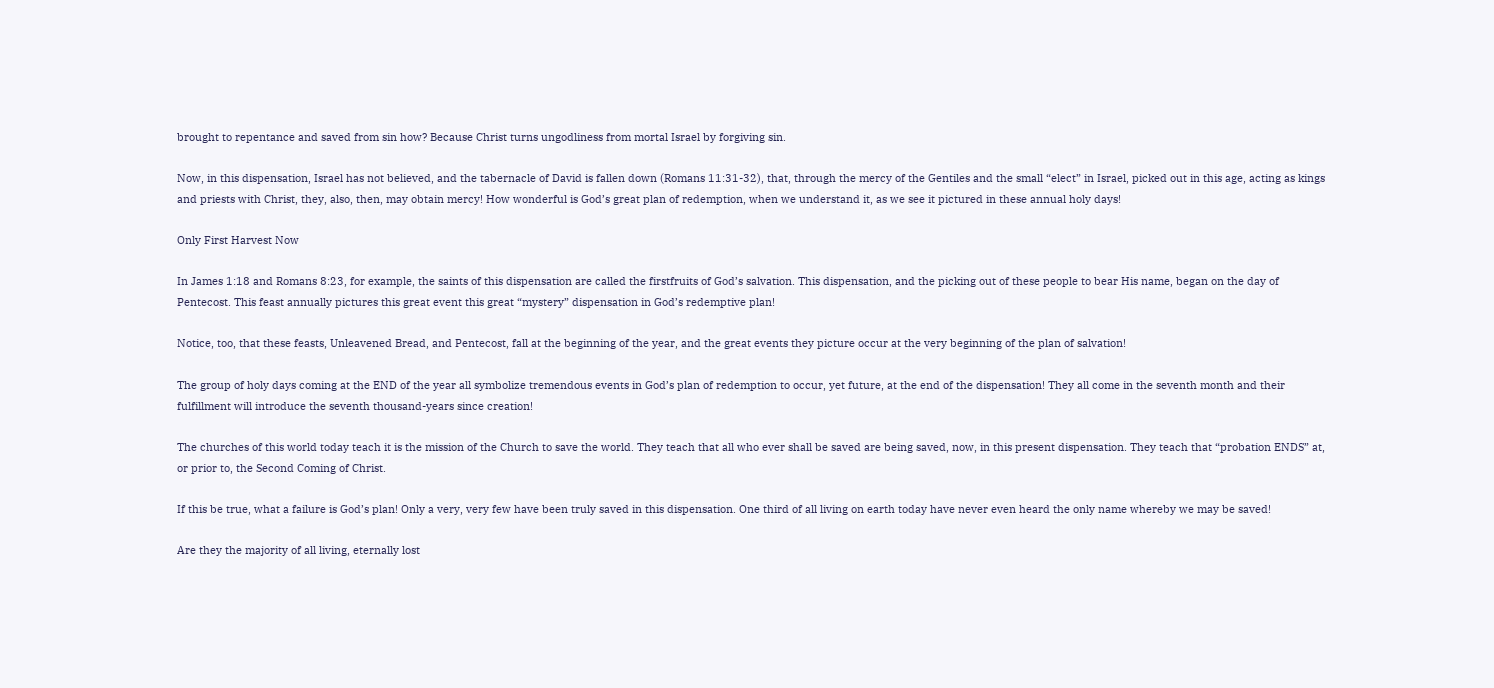brought to repentance and saved from sin how? Because Christ turns ungodliness from mortal Israel by forgiving sin.

Now, in this dispensation, Israel has not believed, and the tabernacle of David is fallen down (Romans 11:31-32), that, through the mercy of the Gentiles and the small “elect” in Israel, picked out in this age, acting as kings and priests with Christ, they, also, then, may obtain mercy! How wonderful is God’s great plan of redemption, when we understand it, as we see it pictured in these annual holy days!

Only First Harvest Now

In James 1:18 and Romans 8:23, for example, the saints of this dispensation are called the firstfruits of God’s salvation. This dispensation, and the picking out of these people to bear His name, began on the day of Pentecost. This feast annually pictures this great event this great “mystery” dispensation in God’s redemptive plan!

Notice, too, that these feasts, Unleavened Bread, and Pentecost, fall at the beginning of the year, and the great events they picture occur at the very beginning of the plan of salvation!

The group of holy days coming at the END of the year all symbolize tremendous events in God’s plan of redemption to occur, yet future, at the end of the dispensation! They all come in the seventh month and their fulfillment will introduce the seventh thousand-years since creation!

The churches of this world today teach it is the mission of the Church to save the world. They teach that all who ever shall be saved are being saved, now, in this present dispensation. They teach that “probation ENDS” at, or prior to, the Second Coming of Christ.

If this be true, what a failure is God’s plan! Only a very, very few have been truly saved in this dispensation. One third of all living on earth today have never even heard the only name whereby we may be saved!

Are they the majority of all living, eternally lost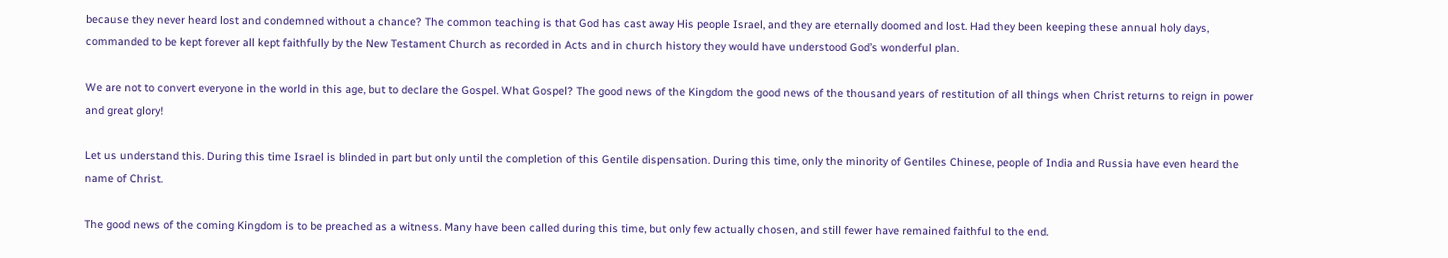because they never heard lost and condemned without a chance? The common teaching is that God has cast away His people Israel, and they are eternally doomed and lost. Had they been keeping these annual holy days, commanded to be kept forever all kept faithfully by the New Testament Church as recorded in Acts and in church history they would have understood God’s wonderful plan.

We are not to convert everyone in the world in this age, but to declare the Gospel. What Gospel? The good news of the Kingdom the good news of the thousand years of restitution of all things when Christ returns to reign in power and great glory!

Let us understand this. During this time Israel is blinded in part but only until the completion of this Gentile dispensation. During this time, only the minority of Gentiles Chinese, people of India and Russia have even heard the name of Christ.

The good news of the coming Kingdom is to be preached as a witness. Many have been called during this time, but only few actually chosen, and still fewer have remained faithful to the end.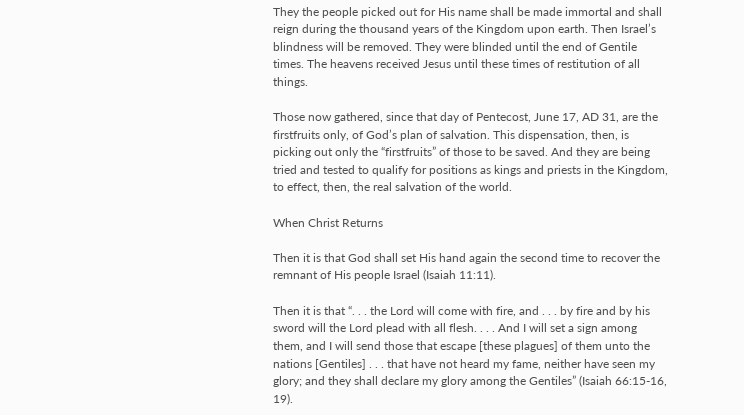They the people picked out for His name shall be made immortal and shall reign during the thousand years of the Kingdom upon earth. Then Israel’s blindness will be removed. They were blinded until the end of Gentile times. The heavens received Jesus until these times of restitution of all things.

Those now gathered, since that day of Pentecost, June 17, AD 31, are the firstfruits only, of God’s plan of salvation. This dispensation, then, is picking out only the “firstfruits” of those to be saved. And they are being tried and tested to qualify for positions as kings and priests in the Kingdom, to effect, then, the real salvation of the world.

When Christ Returns

Then it is that God shall set His hand again the second time to recover the remnant of His people Israel (Isaiah 11:11).

Then it is that “. . . the Lord will come with fire, and . . . by fire and by his sword will the Lord plead with all flesh. . . . And I will set a sign among them, and I will send those that escape [these plagues] of them unto the nations [Gentiles] . . . that have not heard my fame, neither have seen my glory; and they shall declare my glory among the Gentiles” (Isaiah 66:15-16, 19).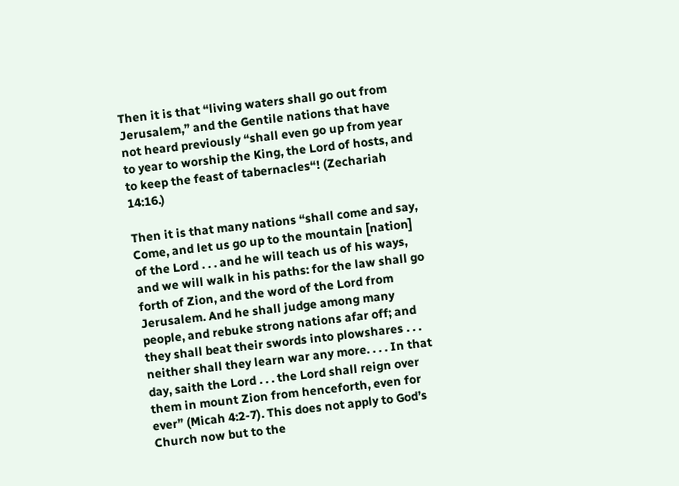Then it is that “living waters shall go out from Jerusalem,” and the Gentile nations that have not heard previously “shall even go up from year to year to worship the King, the Lord of hosts, and to keep the feast of tabernacles“! (Zechariah 14:16.)

Then it is that many nations “shall come and say, Come, and let us go up to the mountain [nation] of the Lord . . . and he will teach us of his ways, and we will walk in his paths: for the law shall go forth of Zion, and the word of the Lord from Jerusalem. And he shall judge among many people, and rebuke strong nations afar off; and they shall beat their swords into plowshares . . . neither shall they learn war any more. . . . In that day, saith the Lord . . . the Lord shall reign over them in mount Zion from henceforth, even for ever” (Micah 4:2-7). This does not apply to God’s Church now but to the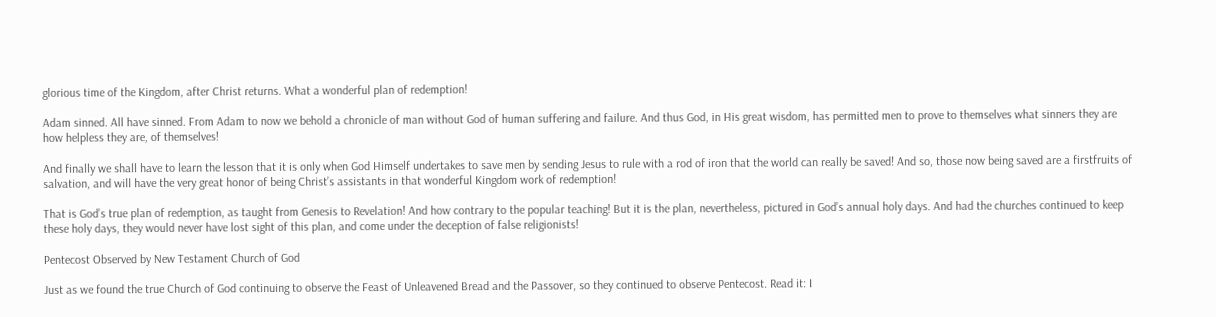glorious time of the Kingdom, after Christ returns. What a wonderful plan of redemption!

Adam sinned. All have sinned. From Adam to now we behold a chronicle of man without God of human suffering and failure. And thus God, in His great wisdom, has permitted men to prove to themselves what sinners they are how helpless they are, of themselves!

And finally we shall have to learn the lesson that it is only when God Himself undertakes to save men by sending Jesus to rule with a rod of iron that the world can really be saved! And so, those now being saved are a firstfruits of salvation, and will have the very great honor of being Christ’s assistants in that wonderful Kingdom work of redemption!

That is God’s true plan of redemption, as taught from Genesis to Revelation! And how contrary to the popular teaching! But it is the plan, nevertheless, pictured in God’s annual holy days. And had the churches continued to keep these holy days, they would never have lost sight of this plan, and come under the deception of false religionists!

Pentecost Observed by New Testament Church of God

Just as we found the true Church of God continuing to observe the Feast of Unleavened Bread and the Passover, so they continued to observe Pentecost. Read it: I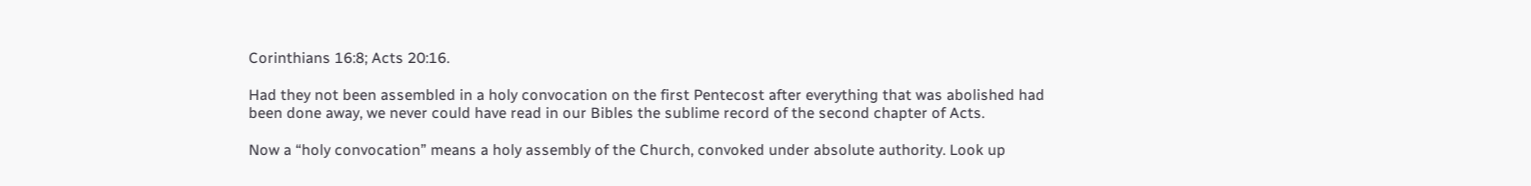Corinthians 16:8; Acts 20:16.

Had they not been assembled in a holy convocation on the first Pentecost after everything that was abolished had been done away, we never could have read in our Bibles the sublime record of the second chapter of Acts.

Now a “holy convocation” means a holy assembly of the Church, convoked under absolute authority. Look up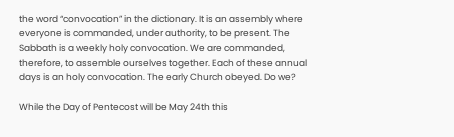the word “convocation” in the dictionary. It is an assembly where everyone is commanded, under authority, to be present. The Sabbath is a weekly holy convocation. We are commanded, therefore, to assemble ourselves together. Each of these annual days is an holy convocation. The early Church obeyed. Do we?

While the Day of Pentecost will be May 24th this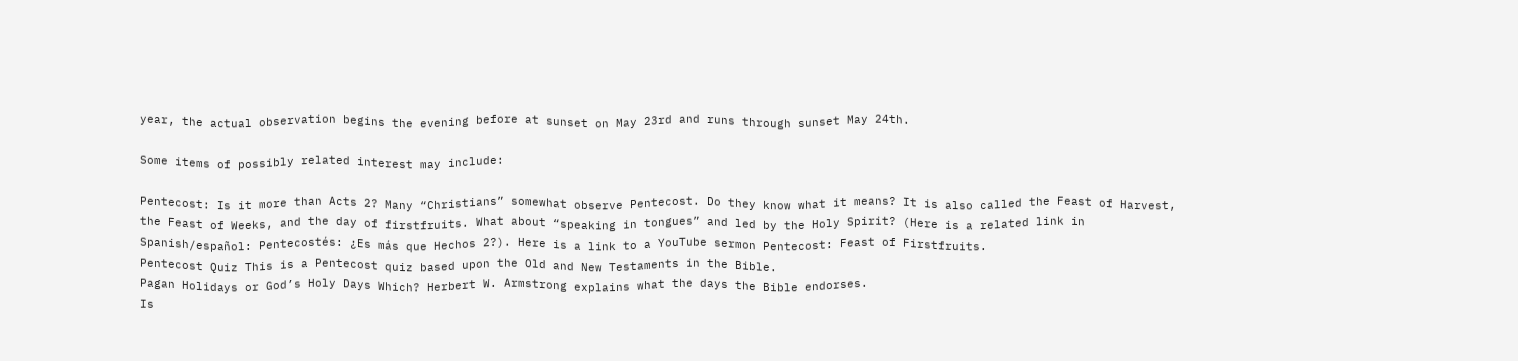year, the actual observation begins the evening before at sunset on May 23rd and runs through sunset May 24th.

Some items of possibly related interest may include:

Pentecost: Is it more than Acts 2? Many “Christians” somewhat observe Pentecost. Do they know what it means? It is also called the Feast of Harvest, the Feast of Weeks, and the day of firstfruits. What about “speaking in tongues” and led by the Holy Spirit? (Here is a related link in Spanish/español: Pentecostés: ¿Es más que Hechos 2?). Here is a link to a YouTube sermon Pentecost: Feast of Firstfruits.
Pentecost Quiz This is a Pentecost quiz based upon the Old and New Testaments in the Bible.
Pagan Holidays or God’s Holy Days Which? Herbert W. Armstrong explains what the days the Bible endorses.
Is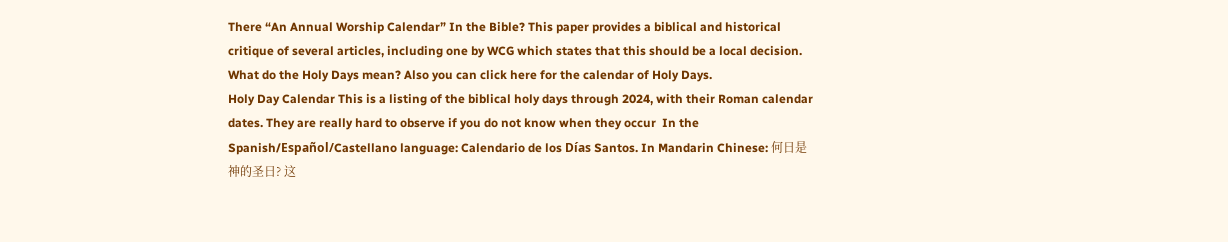There “An Annual Worship Calendar” In the Bible? This paper provides a biblical and historical critique of several articles, including one by WCG which states that this should be a local decision. What do the Holy Days mean? Also you can click here for the calendar of Holy Days.
Holy Day Calendar This is a listing of the biblical holy days through 2024, with their Roman calendar dates. They are really hard to observe if you do not know when they occur  In the Spanish/Español/Castellano language: Calendario de los Días Santos. In Mandarin Chinese: 何日是神的圣日? 这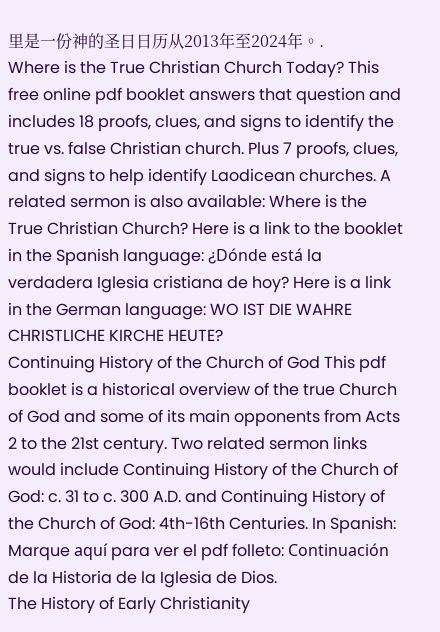里是一份神的圣日日历从2013年至2024年。.
Where is the True Christian Church Today? This free online pdf booklet answers that question and includes 18 proofs, clues, and signs to identify the true vs. false Christian church. Plus 7 proofs, clues, and signs to help identify Laodicean churches. A related sermon is also available: Where is the True Christian Church? Here is a link to the booklet in the Spanish language: ¿Dónde está la verdadera Iglesia cristiana de hoy? Here is a link in the German language: WO IST DIE WAHRE CHRISTLICHE KIRCHE HEUTE?
Continuing History of the Church of God This pdf booklet is a historical overview of the true Church of God and some of its main opponents from Acts 2 to the 21st century. Two related sermon links would include Continuing History of the Church of God: c. 31 to c. 300 A.D. and Continuing History of the Church of God: 4th-16th Centuries. In Spanish: Marque aquí para ver el pdf folleto: Continuación de la Historia de la Iglesia de Dios.
The History of Early Christianity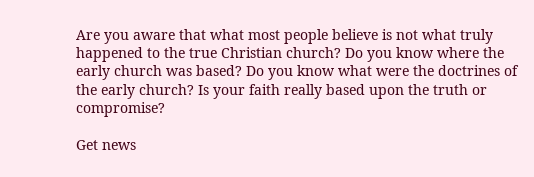Are you aware that what most people believe is not what truly happened to the true Christian church? Do you know where the early church was based? Do you know what were the doctrines of the early church? Is your faith really based upon the truth or compromise?

Get news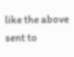like the above sent to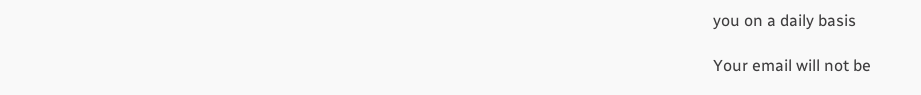you on a daily basis

Your email will not be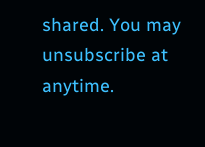shared. You may unsubscribe at anytime.